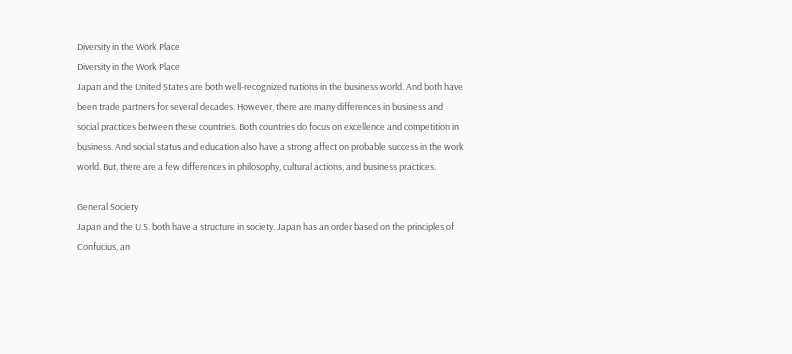Diversity in the Work Place
Diversity in the Work Place
Japan and the United States are both well-recognized nations in the business world. And both have been trade partners for several decades. However, there are many differences in business and social practices between these countries. Both countries do focus on excellence and competition in business. And social status and education also have a strong affect on probable success in the work world. But, there are a few differences in philosophy, cultural actions, and business practices.

General Society
Japan and the U.S. both have a structure in society. Japan has an order based on the principles of Confucius, an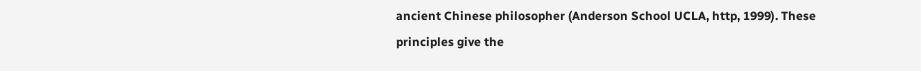ancient Chinese philosopher (Anderson School UCLA, http, 1999). These principles give the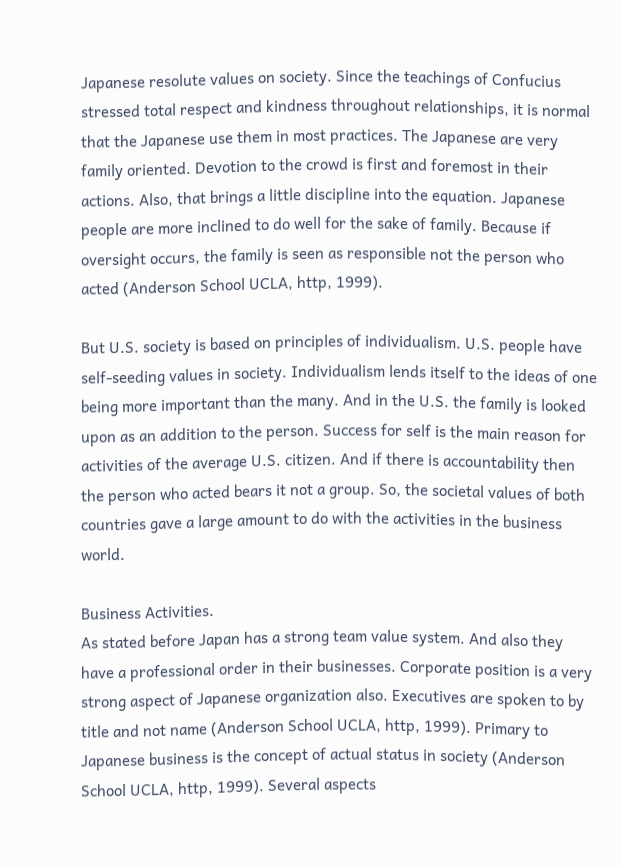Japanese resolute values on society. Since the teachings of Confucius stressed total respect and kindness throughout relationships, it is normal that the Japanese use them in most practices. The Japanese are very family oriented. Devotion to the crowd is first and foremost in their actions. Also, that brings a little discipline into the equation. Japanese people are more inclined to do well for the sake of family. Because if oversight occurs, the family is seen as responsible not the person who acted (Anderson School UCLA, http, 1999).

But U.S. society is based on principles of individualism. U.S. people have self-seeding values in society. Individualism lends itself to the ideas of one being more important than the many. And in the U.S. the family is looked upon as an addition to the person. Success for self is the main reason for activities of the average U.S. citizen. And if there is accountability then the person who acted bears it not a group. So, the societal values of both countries gave a large amount to do with the activities in the business world.

Business Activities.
As stated before Japan has a strong team value system. And also they have a professional order in their businesses. Corporate position is a very strong aspect of Japanese organization also. Executives are spoken to by title and not name (Anderson School UCLA, http, 1999). Primary to Japanese business is the concept of actual status in society (Anderson School UCLA, http, 1999). Several aspects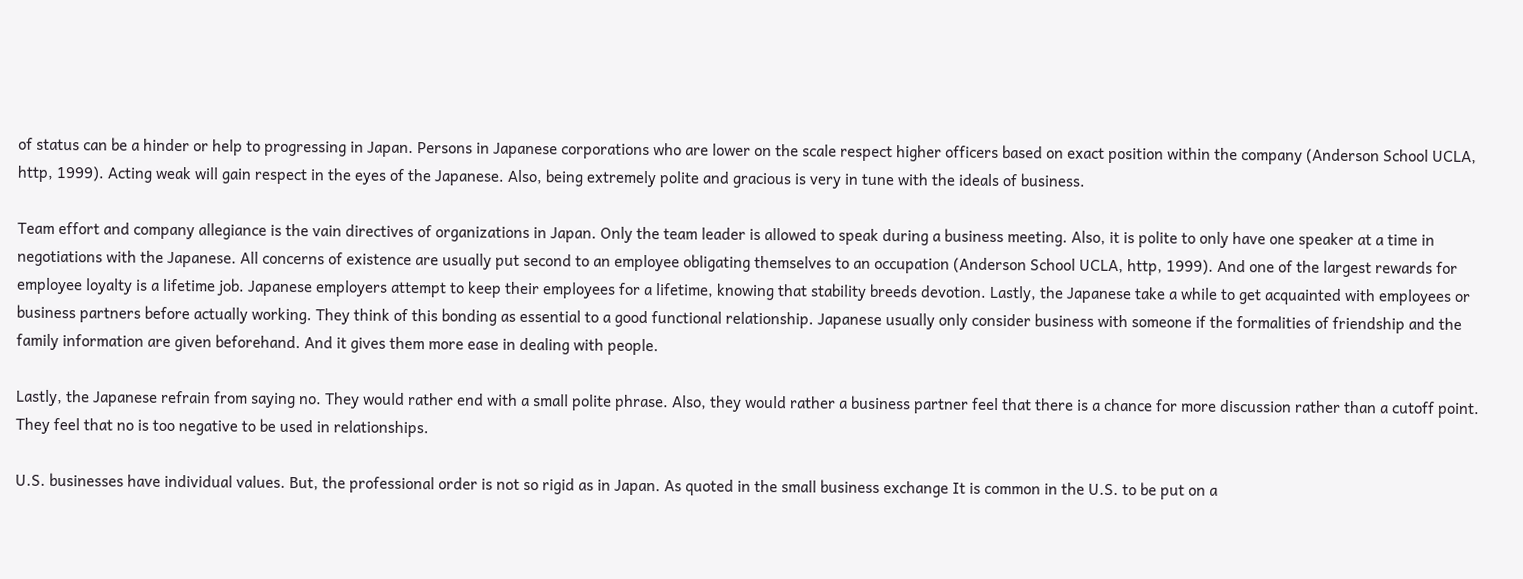of status can be a hinder or help to progressing in Japan. Persons in Japanese corporations who are lower on the scale respect higher officers based on exact position within the company (Anderson School UCLA, http, 1999). Acting weak will gain respect in the eyes of the Japanese. Also, being extremely polite and gracious is very in tune with the ideals of business.

Team effort and company allegiance is the vain directives of organizations in Japan. Only the team leader is allowed to speak during a business meeting. Also, it is polite to only have one speaker at a time in negotiations with the Japanese. All concerns of existence are usually put second to an employee obligating themselves to an occupation (Anderson School UCLA, http, 1999). And one of the largest rewards for employee loyalty is a lifetime job. Japanese employers attempt to keep their employees for a lifetime, knowing that stability breeds devotion. Lastly, the Japanese take a while to get acquainted with employees or business partners before actually working. They think of this bonding as essential to a good functional relationship. Japanese usually only consider business with someone if the formalities of friendship and the family information are given beforehand. And it gives them more ease in dealing with people.

Lastly, the Japanese refrain from saying no. They would rather end with a small polite phrase. Also, they would rather a business partner feel that there is a chance for more discussion rather than a cutoff point. They feel that no is too negative to be used in relationships.

U.S. businesses have individual values. But, the professional order is not so rigid as in Japan. As quoted in the small business exchange It is common in the U.S. to be put on a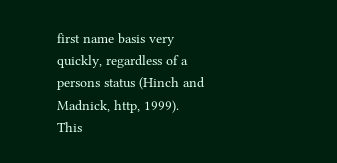first name basis very quickly, regardless of a persons status (Hinch and Madnick, http, 1999). This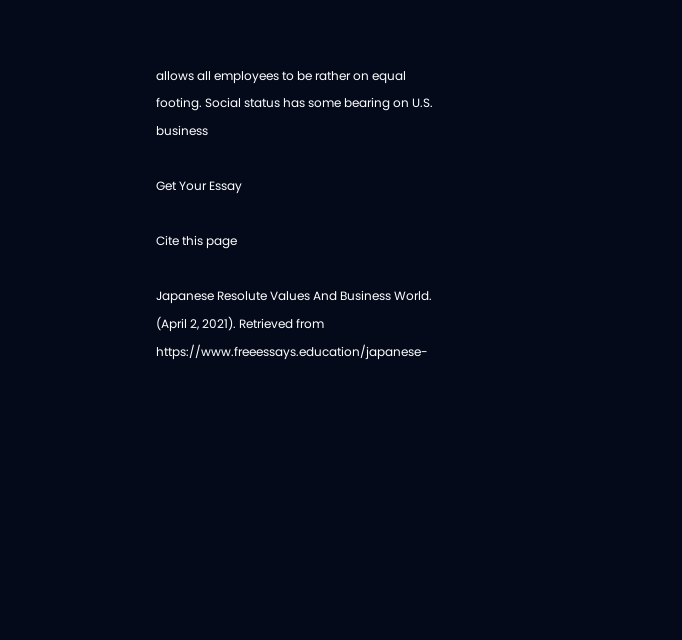allows all employees to be rather on equal footing. Social status has some bearing on U.S. business

Get Your Essay

Cite this page

Japanese Resolute Values And Business World. (April 2, 2021). Retrieved from https://www.freeessays.education/japanese-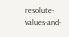resolute-values-and-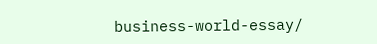business-world-essay/